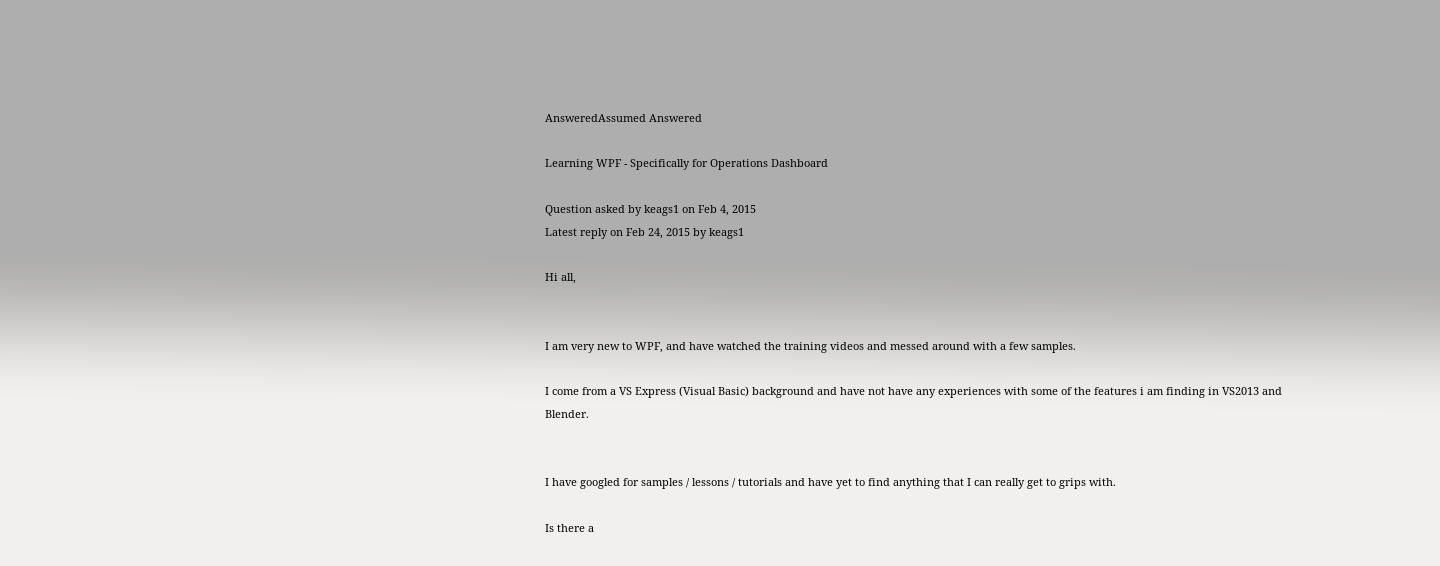AnsweredAssumed Answered

Learning WPF - Specifically for Operations Dashboard

Question asked by keags1 on Feb 4, 2015
Latest reply on Feb 24, 2015 by keags1

Hi all,


I am very new to WPF, and have watched the training videos and messed around with a few samples.

I come from a VS Express (Visual Basic) background and have not have any experiences with some of the features i am finding in VS2013 and Blender.


I have googled for samples / lessons / tutorials and have yet to find anything that I can really get to grips with.

Is there a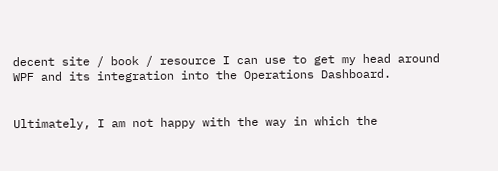decent site / book / resource I can use to get my head around WPF and its integration into the Operations Dashboard.


Ultimately, I am not happy with the way in which the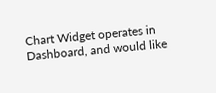Chart Widget operates in Dashboard, and would like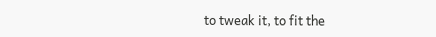to tweak it, to fit the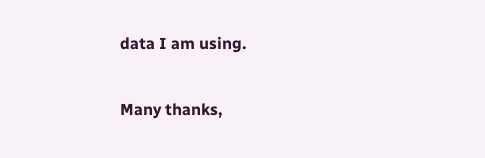data I am using.


Many thanks,